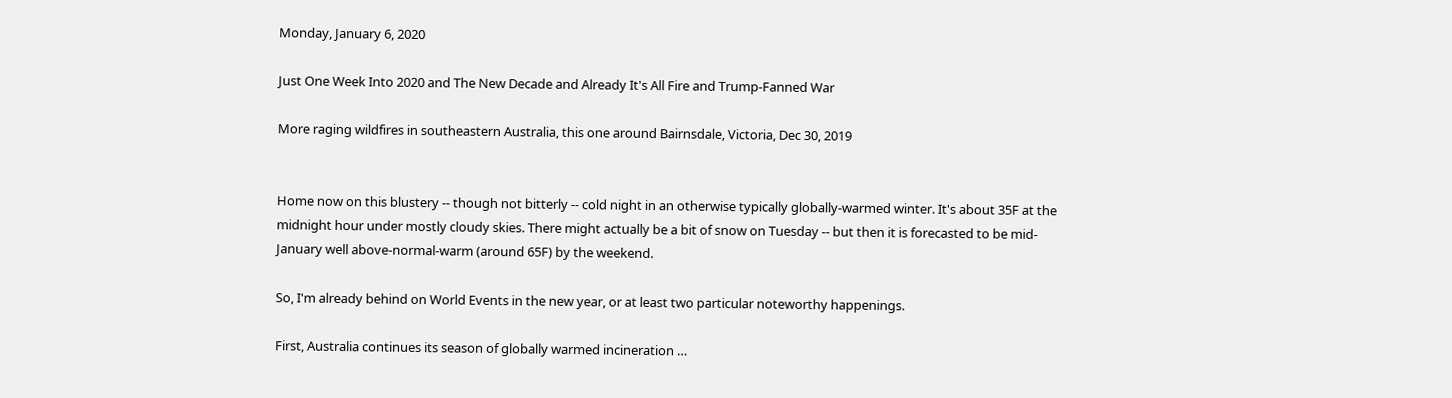Monday, January 6, 2020

Just One Week Into 2020 and The New Decade and Already It's All Fire and Trump-Fanned War

More raging wildfires in southeastern Australia, this one around Bairnsdale, Victoria, Dec 30, 2019


Home now on this blustery -- though not bitterly -- cold night in an otherwise typically globally-warmed winter. It's about 35F at the midnight hour under mostly cloudy skies. There might actually be a bit of snow on Tuesday -- but then it is forecasted to be mid-January well above-normal-warm (around 65F) by the weekend.

So, I'm already behind on World Events in the new year, or at least two particular noteworthy happenings.

First, Australia continues its season of globally warmed incineration …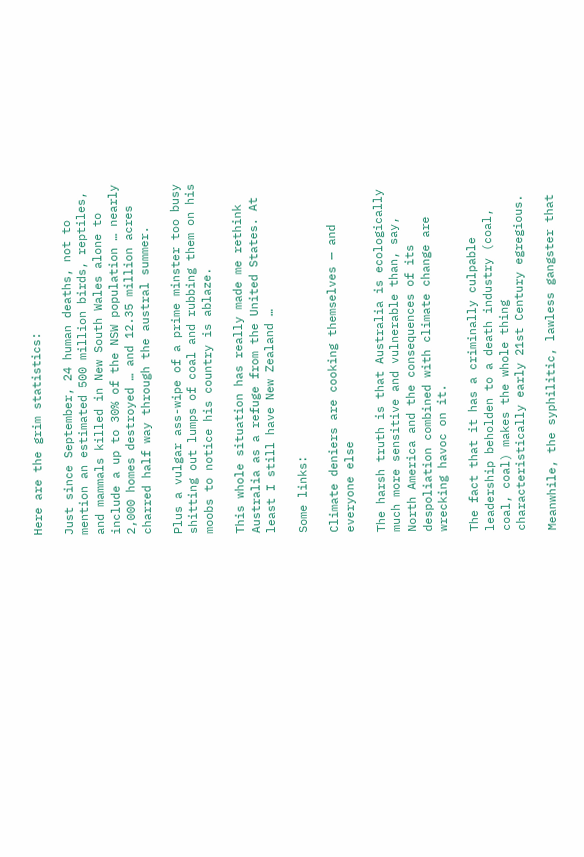Here are the grim statistics:

Just since September, 24 human deaths, not to mention an estimated 500 million birds, reptiles, and mammals killed in New South Wales alone to include a up to 30% of the NSW population … nearly 2,000 homes destroyed … and 12.35 million acres charred half way through the austral summer.

Plus a vulgar ass-wipe of a prime minster too busy shitting out lumps of coal and rubbing them on his moobs to notice his country is ablaze.

This whole situation has really made me rethink Australia as a refuge from the United States. At least I still have New Zealand …

Some links:

Climate deniers are cooking themselves — and everyone else

The harsh truth is that Australia is ecologically much more sensitive and vulnerable than, say, North America and the consequences of its despoliation combined with climate change are wrecking havoc on it.

The fact that it has a criminally culpable leadership beholden to a death industry (coal, coal, coal) makes the whole thing characteristically early 21st Century egregious.

Meanwhile, the syphilitic, lawless gangster that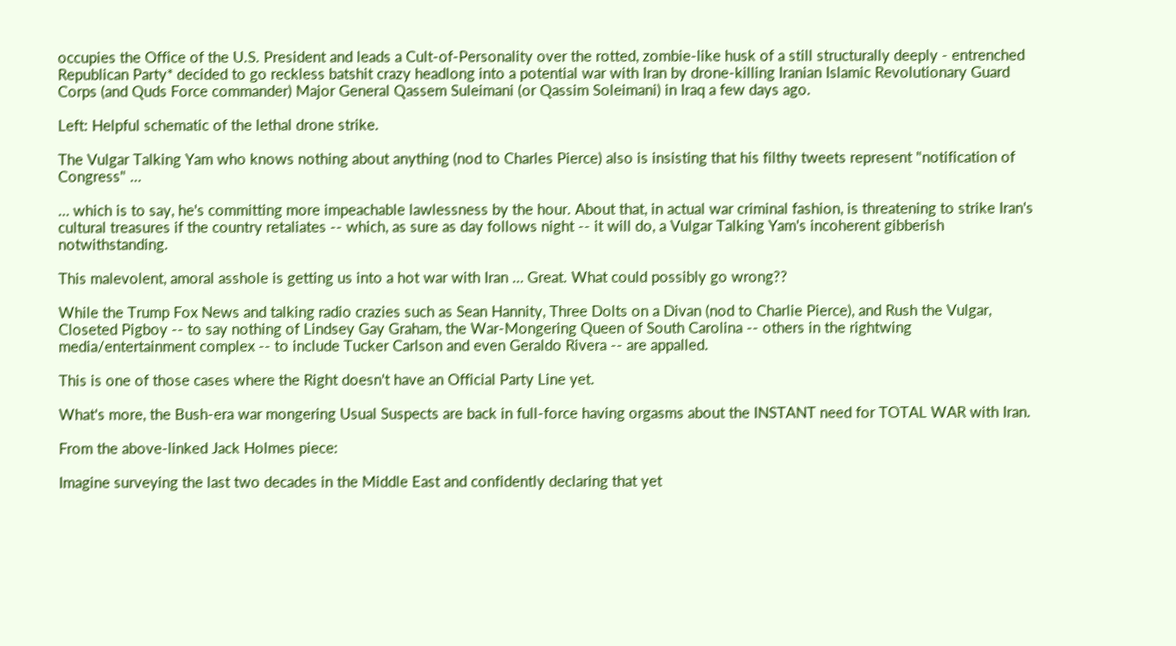occupies the Office of the U.S. President and leads a Cult-of-Personality over the rotted, zombie-like husk of a still structurally deeply - entrenched Republican Party* decided to go reckless batshit crazy headlong into a potential war with Iran by drone-killing Iranian Islamic Revolutionary Guard Corps (and Quds Force commander) Major General Qassem Suleimani (or Qassim Soleimani) in Iraq a few days ago.

Left: Helpful schematic of the lethal drone strike.

The Vulgar Talking Yam who knows nothing about anything (nod to Charles Pierce) also is insisting that his filthy tweets represent "notification of Congress" …

… which is to say, he's committing more impeachable lawlessness by the hour. About that, in actual war criminal fashion, is threatening to strike Iran's cultural treasures if the country retaliates -- which, as sure as day follows night -- it will do, a Vulgar Talking Yam's incoherent gibberish notwithstanding.

This malevolent, amoral asshole is getting us into a hot war with Iran … Great. What could possibly go wrong??

While the Trump Fox News and talking radio crazies such as Sean Hannity, Three Dolts on a Divan (nod to Charlie Pierce), and Rush the Vulgar, Closeted Pigboy -- to say nothing of Lindsey Gay Graham, the War-Mongering Queen of South Carolina -- others in the rightwing media/entertainment complex -- to include Tucker Carlson and even Geraldo Rivera -- are appalled.

This is one of those cases where the Right doesn't have an Official Party Line yet.

What's more, the Bush-era war mongering Usual Suspects are back in full-force having orgasms about the INSTANT need for TOTAL WAR with Iran.

From the above-linked Jack Holmes piece:

Imagine surveying the last two decades in the Middle East and confidently declaring that yet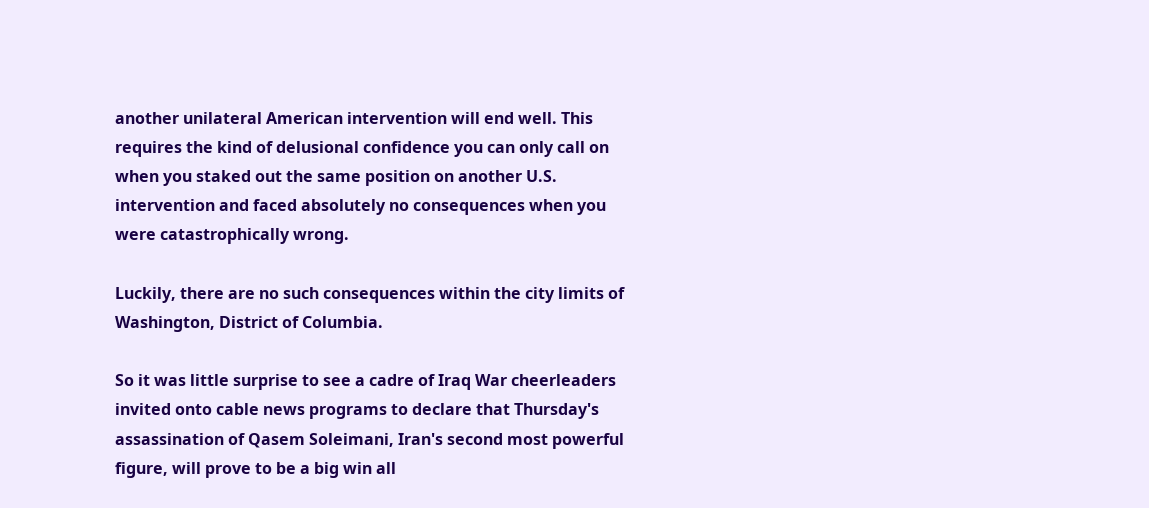another unilateral American intervention will end well. This requires the kind of delusional confidence you can only call on when you staked out the same position on another U.S. intervention and faced absolutely no consequences when you were catastrophically wrong.

Luckily, there are no such consequences within the city limits of Washington, District of Columbia.

So it was little surprise to see a cadre of Iraq War cheerleaders invited onto cable news programs to declare that Thursday's assassination of Qasem Soleimani, Iran's second most powerful figure, will prove to be a big win all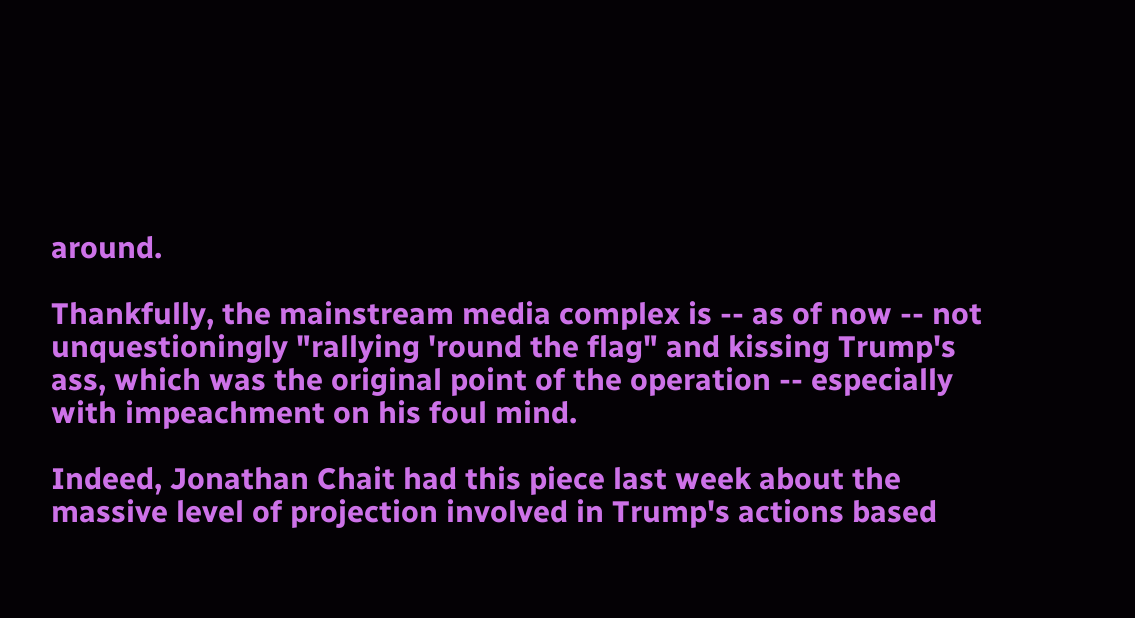around.

Thankfully, the mainstream media complex is -- as of now -- not unquestioningly "rallying 'round the flag" and kissing Trump's ass, which was the original point of the operation -- especially with impeachment on his foul mind.

Indeed, Jonathan Chait had this piece last week about the massive level of projection involved in Trump's actions based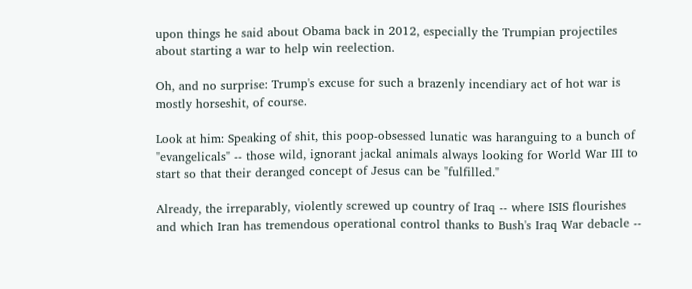upon things he said about Obama back in 2012, especially the Trumpian projectiles about starting a war to help win reelection.

Oh, and no surprise: Trump's excuse for such a brazenly incendiary act of hot war is mostly horseshit, of course.

Look at him: Speaking of shit, this poop-obsessed lunatic was haranguing to a bunch of "evangelicals" -- those wild, ignorant jackal animals always looking for World War III to start so that their deranged concept of Jesus can be "fulfilled."

Already, the irreparably, violently screwed up country of Iraq -- where ISIS flourishes and which Iran has tremendous operational control thanks to Bush's Iraq War debacle --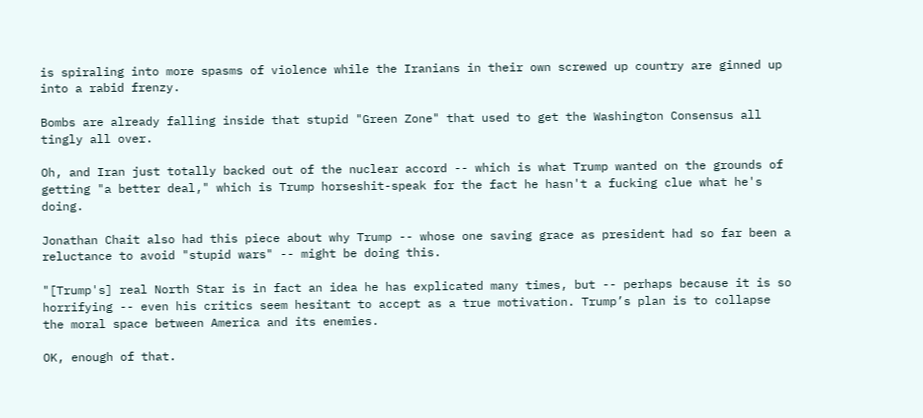is spiraling into more spasms of violence while the Iranians in their own screwed up country are ginned up into a rabid frenzy.

Bombs are already falling inside that stupid "Green Zone" that used to get the Washington Consensus all tingly all over.

Oh, and Iran just totally backed out of the nuclear accord -- which is what Trump wanted on the grounds of getting "a better deal," which is Trump horseshit-speak for the fact he hasn't a fucking clue what he's doing.

Jonathan Chait also had this piece about why Trump -- whose one saving grace as president had so far been a reluctance to avoid "stupid wars" -- might be doing this.

"[Trump's] real North Star is in fact an idea he has explicated many times, but -- perhaps because it is so horrifying -- even his critics seem hesitant to accept as a true motivation. Trump’s plan is to collapse the moral space between America and its enemies.

OK, enough of that.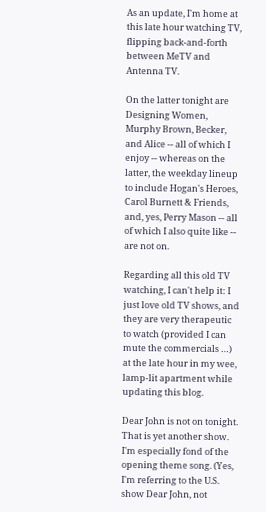As an update, I'm home at this late hour watching TV, flipping back-and-forth between MeTV and Antenna TV.

On the latter tonight are Designing Women, Murphy Brown, Becker, and Alice -- all of which I enjoy -- whereas on the latter, the weekday lineup to include Hogan's Heroes, Carol Burnett & Friends, and, yes, Perry Mason -- all of which I also quite like -- are not on.

Regarding all this old TV watching, I can't help it: I just love old TV shows, and they are very therapeutic to watch (provided I can mute the commercials …) at the late hour in my wee, lamp-lit apartment while updating this blog.

Dear John is not on tonight. That is yet another show. I'm especially fond of the opening theme song. (Yes, I'm referring to the U.S. show Dear John, not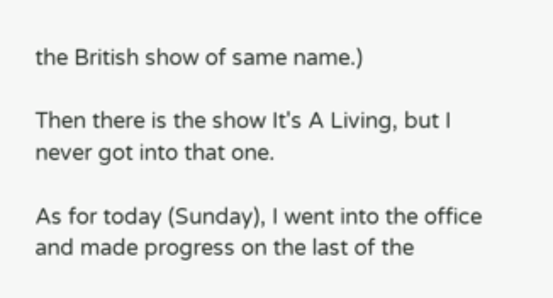the British show of same name.)

Then there is the show It's A Living, but I never got into that one.

As for today (Sunday), I went into the office and made progress on the last of the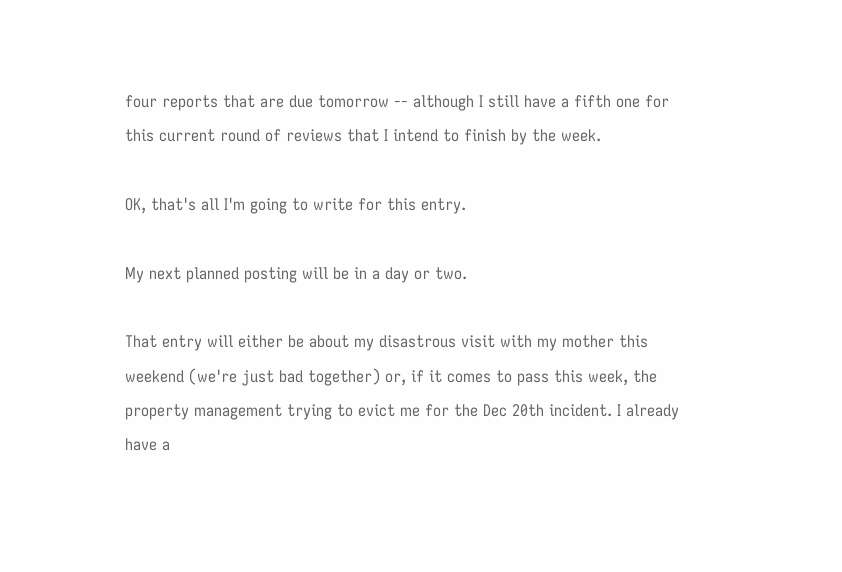four reports that are due tomorrow -- although I still have a fifth one for this current round of reviews that I intend to finish by the week.

OK, that's all I'm going to write for this entry.

My next planned posting will be in a day or two.

That entry will either be about my disastrous visit with my mother this weekend (we're just bad together) or, if it comes to pass this week, the property management trying to evict me for the Dec 20th incident. I already have a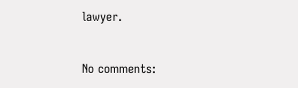lawyer.


No comments: